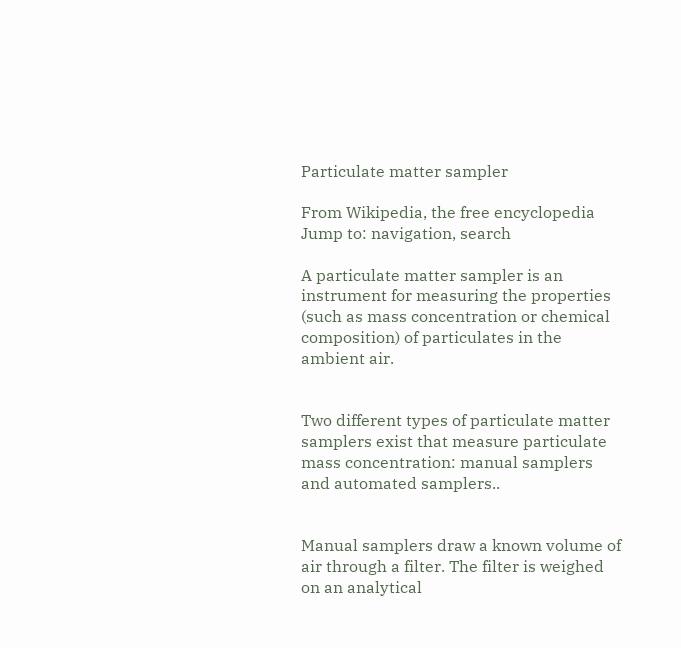Particulate matter sampler

From Wikipedia, the free encyclopedia
Jump to: navigation, search

A particulate matter sampler is an instrument for measuring the properties (such as mass concentration or chemical composition) of particulates in the ambient air.


Two different types of particulate matter samplers exist that measure particulate mass concentration: manual samplers and automated samplers..


Manual samplers draw a known volume of air through a filter. The filter is weighed on an analytical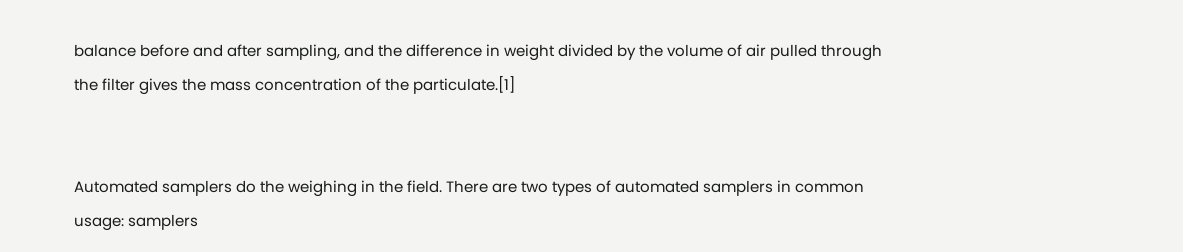balance before and after sampling, and the difference in weight divided by the volume of air pulled through the filter gives the mass concentration of the particulate.[1]


Automated samplers do the weighing in the field. There are two types of automated samplers in common usage: samplers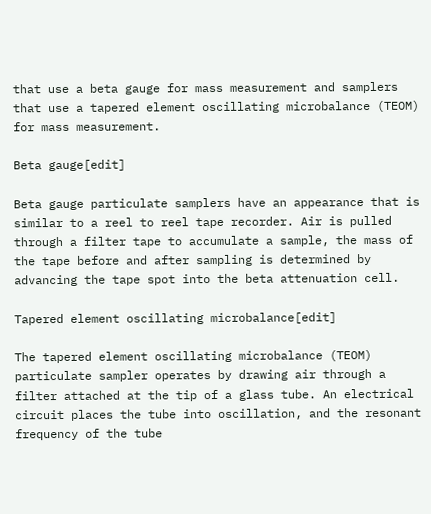that use a beta gauge for mass measurement and samplers that use a tapered element oscillating microbalance (TEOM) for mass measurement.

Beta gauge[edit]

Beta gauge particulate samplers have an appearance that is similar to a reel to reel tape recorder. Air is pulled through a filter tape to accumulate a sample, the mass of the tape before and after sampling is determined by advancing the tape spot into the beta attenuation cell.

Tapered element oscillating microbalance[edit]

The tapered element oscillating microbalance (TEOM) particulate sampler operates by drawing air through a filter attached at the tip of a glass tube. An electrical circuit places the tube into oscillation, and the resonant frequency of the tube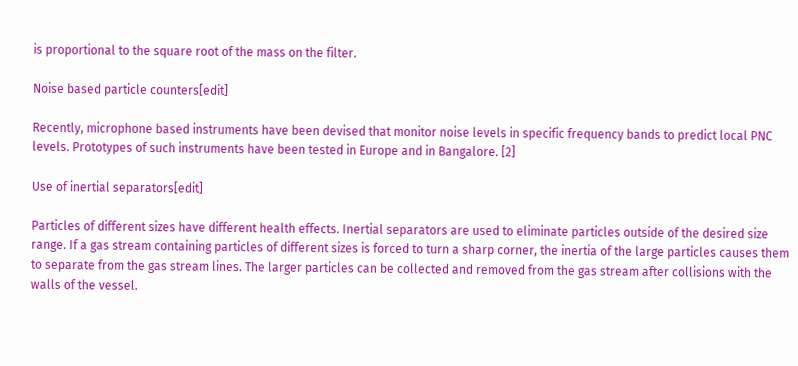is proportional to the square root of the mass on the filter.

Noise based particle counters[edit]

Recently, microphone based instruments have been devised that monitor noise levels in specific frequency bands to predict local PNC levels. Prototypes of such instruments have been tested in Europe and in Bangalore. [2]

Use of inertial separators[edit]

Particles of different sizes have different health effects. Inertial separators are used to eliminate particles outside of the desired size range. If a gas stream containing particles of different sizes is forced to turn a sharp corner, the inertia of the large particles causes them to separate from the gas stream lines. The larger particles can be collected and removed from the gas stream after collisions with the walls of the vessel.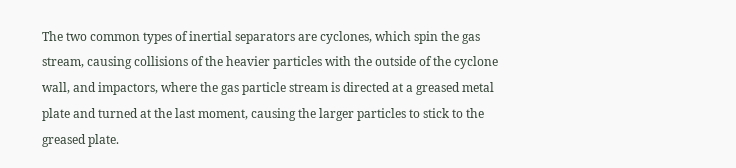The two common types of inertial separators are cyclones, which spin the gas stream, causing collisions of the heavier particles with the outside of the cyclone wall, and impactors, where the gas particle stream is directed at a greased metal plate and turned at the last moment, causing the larger particles to stick to the greased plate.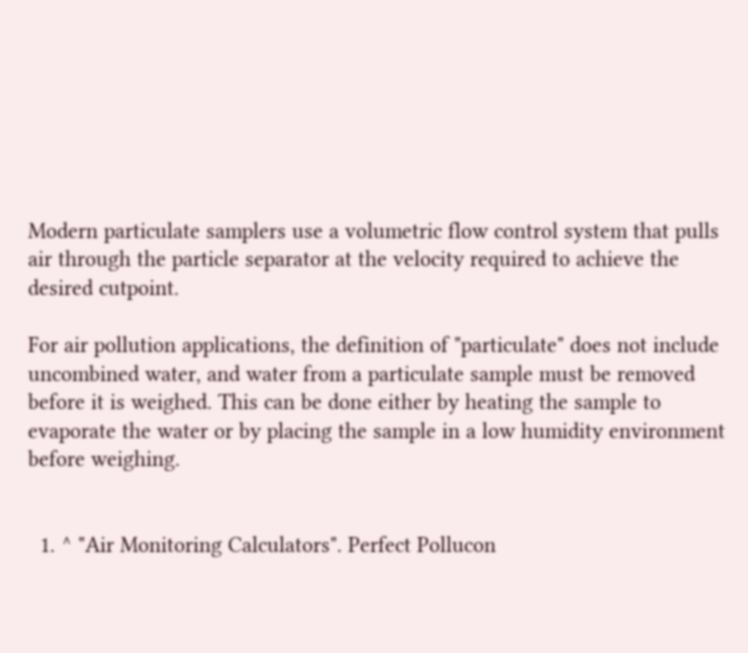Modern particulate samplers use a volumetric flow control system that pulls air through the particle separator at the velocity required to achieve the desired cutpoint.

For air pollution applications, the definition of "particulate" does not include uncombined water, and water from a particulate sample must be removed before it is weighed. This can be done either by heating the sample to evaporate the water or by placing the sample in a low humidity environment before weighing.


  1. ^ "Air Monitoring Calculators". Perfect Pollucon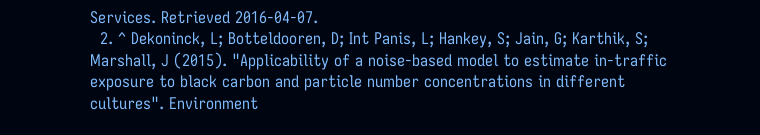Services. Retrieved 2016-04-07.
  2. ^ Dekoninck, L; Botteldooren, D; Int Panis, L; Hankey, S; Jain, G; Karthik, S; Marshall, J (2015). "Applicability of a noise-based model to estimate in-traffic exposure to black carbon and particle number concentrations in different cultures". Environment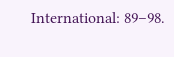International: 89–98.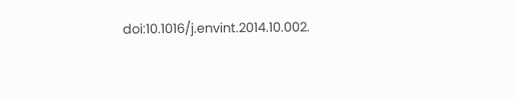doi:10.1016/j.envint.2014.10.002.